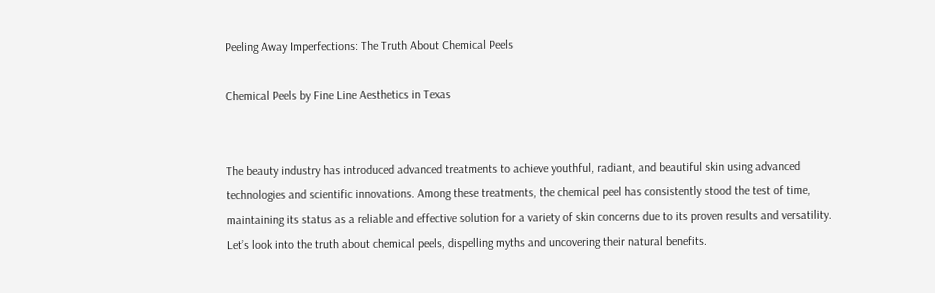Peeling Away Imperfections: The Truth About Chemical Peels

Chemical Peels by Fine Line Aesthetics in Texas


The beauty industry has introduced advanced treatments to achieve youthful, radiant, and beautiful skin using advanced technologies and scientific innovations. Among these treatments, the chemical peel has consistently stood the test of time, maintaining its status as a reliable and effective solution for a variety of skin concerns due to its proven results and versatility. Let’s look into the truth about chemical peels, dispelling myths and uncovering their natural benefits.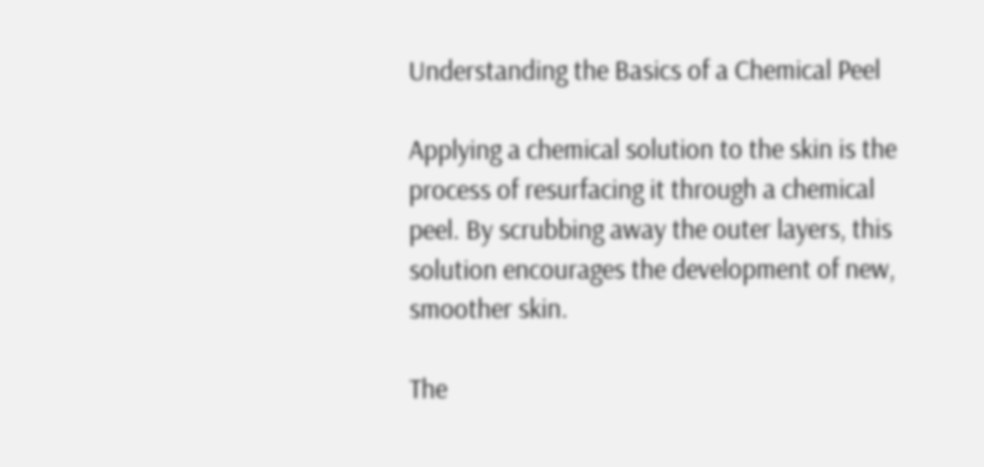Understanding the Basics of a Chemical Peel

Applying a chemical solution to the skin is the process of resurfacing it through a chemical peel. By scrubbing away the outer layers, this solution encourages the development of new, smoother skin.

The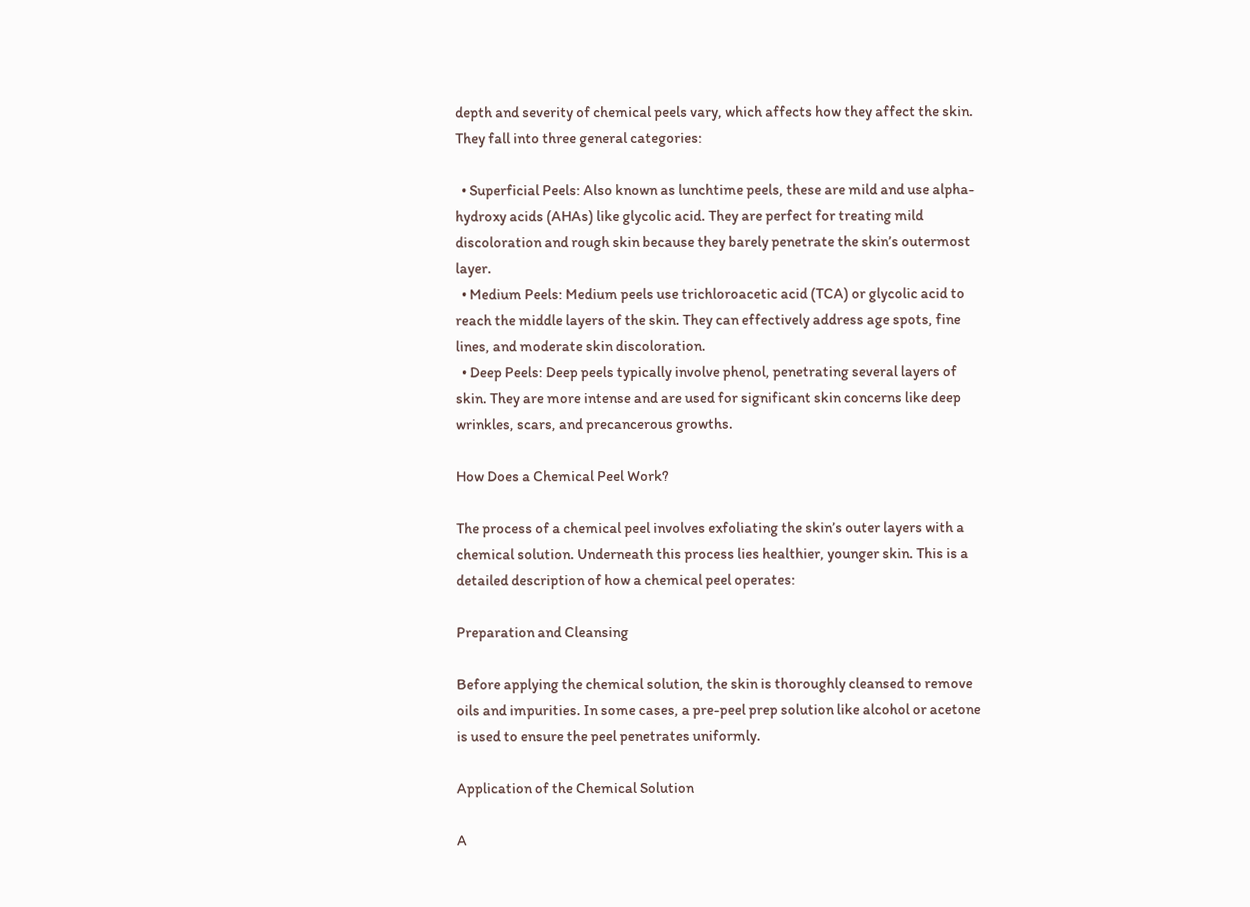depth and severity of chemical peels vary, which affects how they affect the skin. They fall into three general categories:

  • Superficial Peels: Also known as lunchtime peels, these are mild and use alpha-hydroxy acids (AHAs) like glycolic acid. They are perfect for treating mild discoloration and rough skin because they barely penetrate the skin’s outermost layer.
  • Medium Peels: Medium peels use trichloroacetic acid (TCA) or glycolic acid to reach the middle layers of the skin. They can effectively address age spots, fine lines, and moderate skin discoloration.
  • Deep Peels: Deep peels typically involve phenol, penetrating several layers of skin. They are more intense and are used for significant skin concerns like deep wrinkles, scars, and precancerous growths.

How Does a Chemical Peel Work?

The process of a chemical peel involves exfoliating the skin’s outer layers with a chemical solution. Underneath this process lies healthier, younger skin. This is a detailed description of how a chemical peel operates:

Preparation and Cleansing

Before applying the chemical solution, the skin is thoroughly cleansed to remove oils and impurities. In some cases, a pre-peel prep solution like alcohol or acetone is used to ensure the peel penetrates uniformly.

Application of the Chemical Solution

A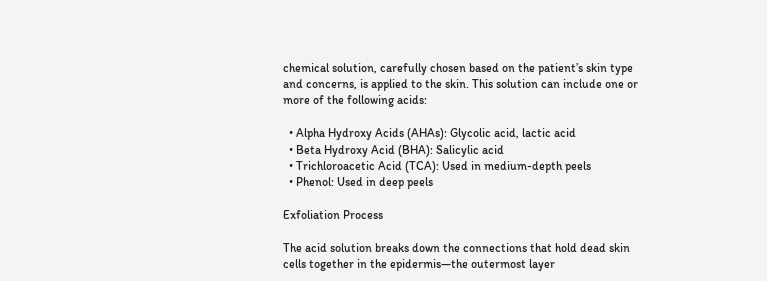chemical solution, carefully chosen based on the patient’s skin type and concerns, is applied to the skin. This solution can include one or more of the following acids:

  • Alpha Hydroxy Acids (AHAs): Glycolic acid, lactic acid
  • Beta Hydroxy Acid (BHA): Salicylic acid
  • Trichloroacetic Acid (TCA): Used in medium-depth peels
  • Phenol: Used in deep peels

Exfoliation Process

The acid solution breaks down the connections that hold dead skin cells together in the epidermis—the outermost layer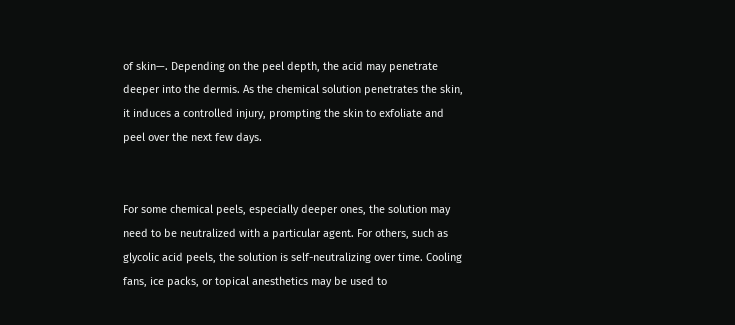of skin—. Depending on the peel depth, the acid may penetrate deeper into the dermis. As the chemical solution penetrates the skin, it induces a controlled injury, prompting the skin to exfoliate and peel over the next few days.


For some chemical peels, especially deeper ones, the solution may need to be neutralized with a particular agent. For others, such as glycolic acid peels, the solution is self-neutralizing over time. Cooling fans, ice packs, or topical anesthetics may be used to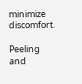minimize discomfort.

Peeling and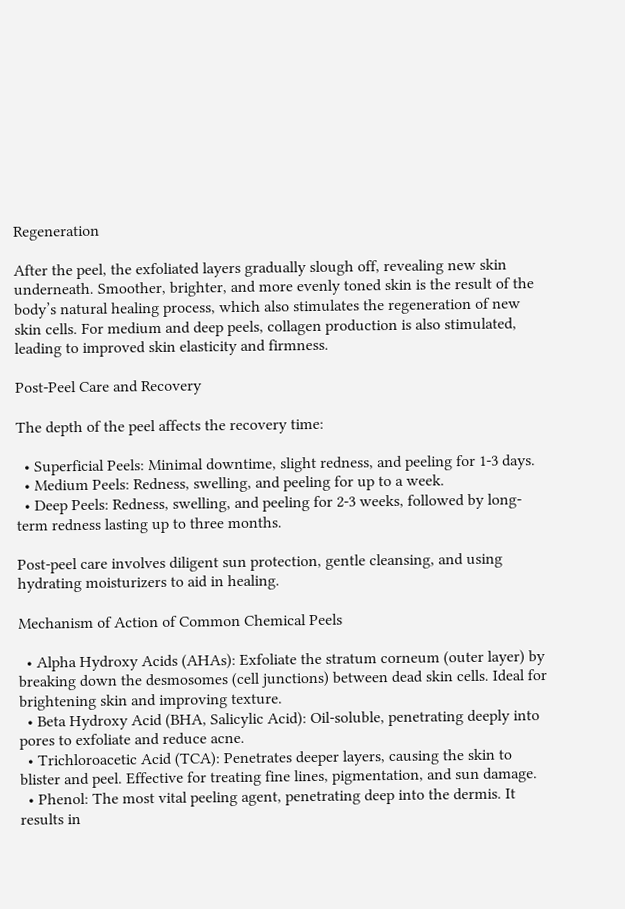Regeneration

After the peel, the exfoliated layers gradually slough off, revealing new skin underneath. Smoother, brighter, and more evenly toned skin is the result of the body’s natural healing process, which also stimulates the regeneration of new skin cells. For medium and deep peels, collagen production is also stimulated, leading to improved skin elasticity and firmness.

Post-Peel Care and Recovery

The depth of the peel affects the recovery time:

  • Superficial Peels: Minimal downtime, slight redness, and peeling for 1-3 days.
  • Medium Peels: Redness, swelling, and peeling for up to a week.
  • Deep Peels: Redness, swelling, and peeling for 2-3 weeks, followed by long-term redness lasting up to three months.

Post-peel care involves diligent sun protection, gentle cleansing, and using hydrating moisturizers to aid in healing.

Mechanism of Action of Common Chemical Peels

  • Alpha Hydroxy Acids (AHAs): Exfoliate the stratum corneum (outer layer) by breaking down the desmosomes (cell junctions) between dead skin cells. Ideal for brightening skin and improving texture.
  • Beta Hydroxy Acid (BHA, Salicylic Acid): Oil-soluble, penetrating deeply into pores to exfoliate and reduce acne.
  • Trichloroacetic Acid (TCA): Penetrates deeper layers, causing the skin to blister and peel. Effective for treating fine lines, pigmentation, and sun damage.
  • Phenol: The most vital peeling agent, penetrating deep into the dermis. It results in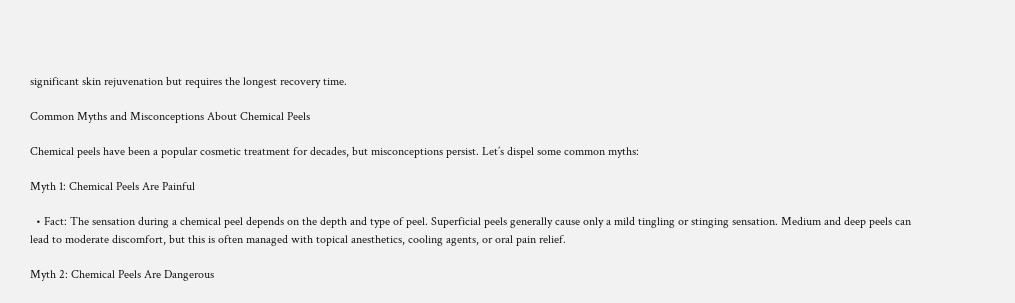significant skin rejuvenation but requires the longest recovery time.

Common Myths and Misconceptions About Chemical Peels

Chemical peels have been a popular cosmetic treatment for decades, but misconceptions persist. Let’s dispel some common myths:

Myth 1: Chemical Peels Are Painful

  • Fact: The sensation during a chemical peel depends on the depth and type of peel. Superficial peels generally cause only a mild tingling or stinging sensation. Medium and deep peels can lead to moderate discomfort, but this is often managed with topical anesthetics, cooling agents, or oral pain relief.

Myth 2: Chemical Peels Are Dangerous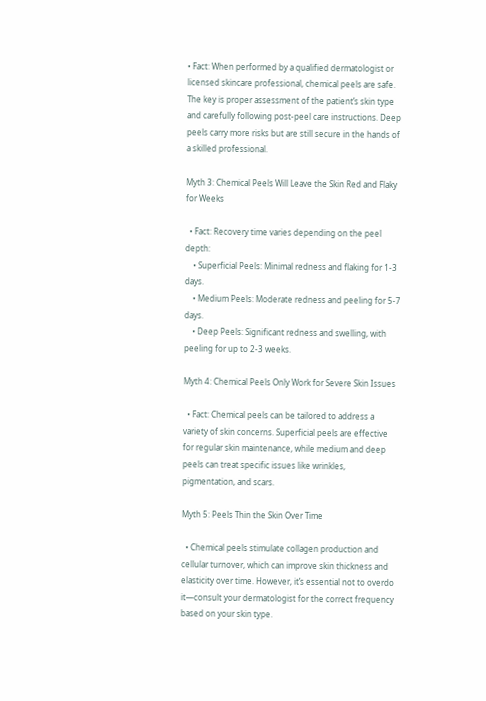• Fact: When performed by a qualified dermatologist or licensed skincare professional, chemical peels are safe. The key is proper assessment of the patient’s skin type and carefully following post-peel care instructions. Deep peels carry more risks but are still secure in the hands of a skilled professional.

Myth 3: Chemical Peels Will Leave the Skin Red and Flaky for Weeks

  • Fact: Recovery time varies depending on the peel depth:
    • Superficial Peels: Minimal redness and flaking for 1-3 days.
    • Medium Peels: Moderate redness and peeling for 5-7 days.
    • Deep Peels: Significant redness and swelling, with peeling for up to 2-3 weeks.

Myth 4: Chemical Peels Only Work for Severe Skin Issues

  • Fact: Chemical peels can be tailored to address a variety of skin concerns. Superficial peels are effective for regular skin maintenance, while medium and deep peels can treat specific issues like wrinkles, pigmentation, and scars.

Myth 5: Peels Thin the Skin Over Time

  • Chemical peels stimulate collagen production and cellular turnover, which can improve skin thickness and elasticity over time. However, it’s essential not to overdo it—consult your dermatologist for the correct frequency based on your skin type.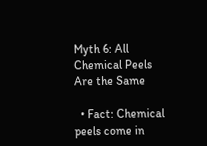Myth 6: All Chemical Peels Are the Same

  • Fact: Chemical peels come in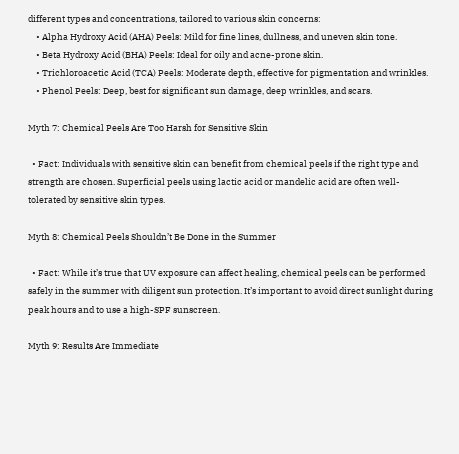different types and concentrations, tailored to various skin concerns:
    • Alpha Hydroxy Acid (AHA) Peels: Mild for fine lines, dullness, and uneven skin tone.
    • Beta Hydroxy Acid (BHA) Peels: Ideal for oily and acne-prone skin.
    • Trichloroacetic Acid (TCA) Peels: Moderate depth, effective for pigmentation and wrinkles.
    • Phenol Peels: Deep, best for significant sun damage, deep wrinkles, and scars.

Myth 7: Chemical Peels Are Too Harsh for Sensitive Skin

  • Fact: Individuals with sensitive skin can benefit from chemical peels if the right type and strength are chosen. Superficial peels using lactic acid or mandelic acid are often well-tolerated by sensitive skin types.

Myth 8: Chemical Peels Shouldn’t Be Done in the Summer

  • Fact: While it’s true that UV exposure can affect healing, chemical peels can be performed safely in the summer with diligent sun protection. It’s important to avoid direct sunlight during peak hours and to use a high-SPF sunscreen.

Myth 9: Results Are Immediate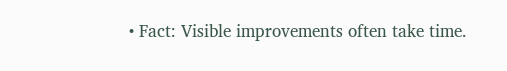• Fact: Visible improvements often take time.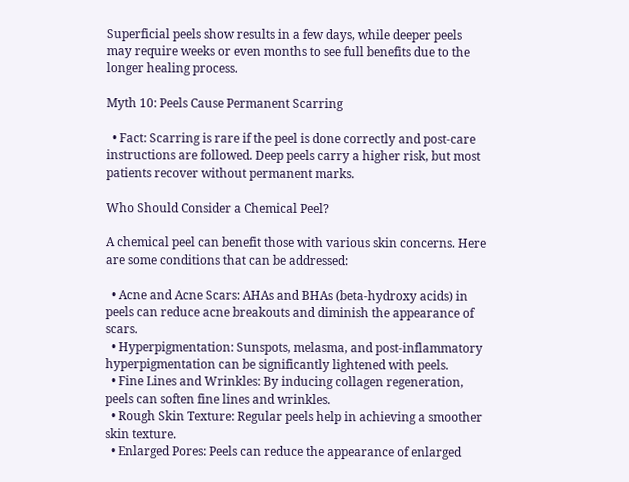Superficial peels show results in a few days, while deeper peels may require weeks or even months to see full benefits due to the longer healing process.

Myth 10: Peels Cause Permanent Scarring

  • Fact: Scarring is rare if the peel is done correctly and post-care instructions are followed. Deep peels carry a higher risk, but most patients recover without permanent marks.

Who Should Consider a Chemical Peel?

A chemical peel can benefit those with various skin concerns. Here are some conditions that can be addressed:

  • Acne and Acne Scars: AHAs and BHAs (beta-hydroxy acids) in peels can reduce acne breakouts and diminish the appearance of scars.
  • Hyperpigmentation: Sunspots, melasma, and post-inflammatory hyperpigmentation can be significantly lightened with peels.
  • Fine Lines and Wrinkles: By inducing collagen regeneration, peels can soften fine lines and wrinkles.
  • Rough Skin Texture: Regular peels help in achieving a smoother skin texture.
  • Enlarged Pores: Peels can reduce the appearance of enlarged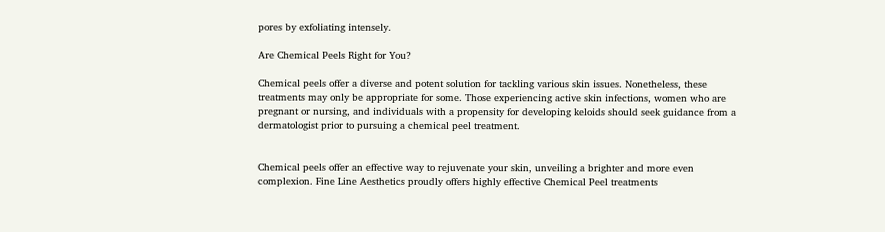pores by exfoliating intensely.

Are Chemical Peels Right for You?

Chemical peels offer a diverse and potent solution for tackling various skin issues. Nonetheless, these treatments may only be appropriate for some. Those experiencing active skin infections, women who are pregnant or nursing, and individuals with a propensity for developing keloids should seek guidance from a dermatologist prior to pursuing a chemical peel treatment.


Chemical peels offer an effective way to rejuvenate your skin, unveiling a brighter and more even complexion. Fine Line Aesthetics proudly offers highly effective Chemical Peel treatments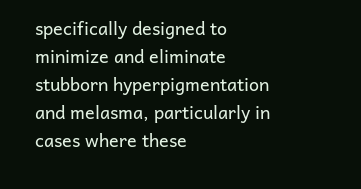specifically designed to minimize and eliminate stubborn hyperpigmentation and melasma, particularly in cases where these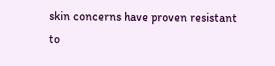skin concerns have proven resistant to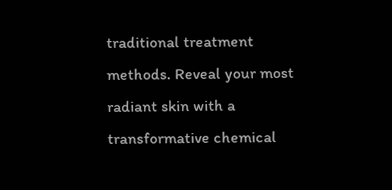traditional treatment methods. Reveal your most radiant skin with a transformative chemical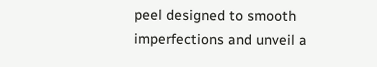peel designed to smooth imperfections and unveil a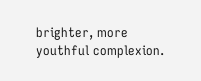brighter, more youthful complexion.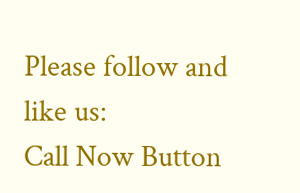Please follow and like us:
Call Now Button